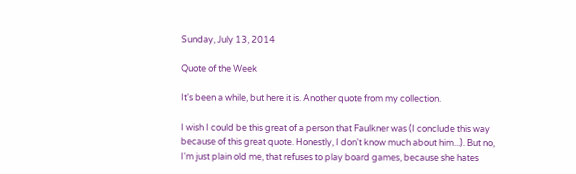Sunday, July 13, 2014

Quote of the Week

It's been a while, but here it is. Another quote from my collection.

I wish I could be this great of a person that Faulkner was (I conclude this way because of this great quote. Honestly, I don't know much about him...). But no, I'm just plain old me, that refuses to play board games, because she hates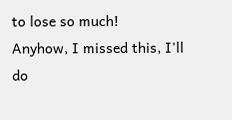to lose so much!
Anyhow, I missed this, I'll do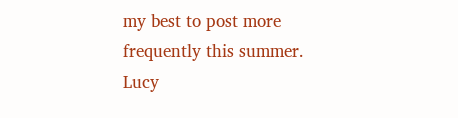my best to post more frequently this summer.
Lucy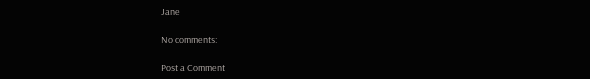Jane

No comments:

Post a Comment